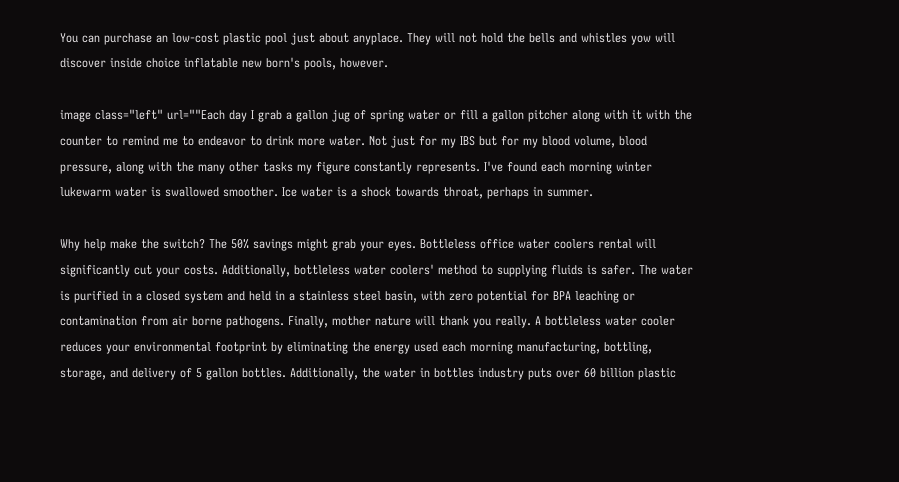You can purchase an low-cost plastic pool just about anyplace. They will not hold the bells and whistles yow will discover inside choice inflatable new born's pools, however.

image class="left" url=""Each day I grab a gallon jug of spring water or fill a gallon pitcher along with it with the counter to remind me to endeavor to drink more water. Not just for my IBS but for my blood volume, blood pressure, along with the many other tasks my figure constantly represents. I've found each morning winter lukewarm water is swallowed smoother. Ice water is a shock towards throat, perhaps in summer.

Why help make the switch? The 50% savings might grab your eyes. Bottleless office water coolers rental will significantly cut your costs. Additionally, bottleless water coolers' method to supplying fluids is safer. The water is purified in a closed system and held in a stainless steel basin, with zero potential for BPA leaching or contamination from air borne pathogens. Finally, mother nature will thank you really. A bottleless water cooler reduces your environmental footprint by eliminating the energy used each morning manufacturing, bottling, storage, and delivery of 5 gallon bottles. Additionally, the water in bottles industry puts over 60 billion plastic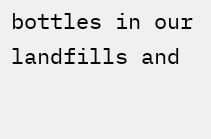bottles in our landfills and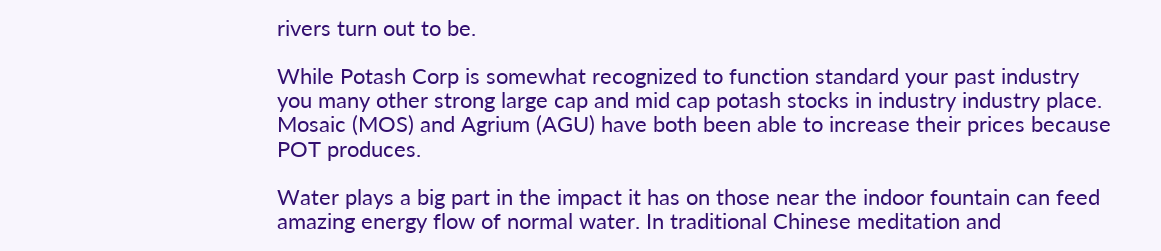rivers turn out to be.

While Potash Corp is somewhat recognized to function standard your past industry you many other strong large cap and mid cap potash stocks in industry industry place. Mosaic (MOS) and Agrium (AGU) have both been able to increase their prices because POT produces.

Water plays a big part in the impact it has on those near the indoor fountain can feed amazing energy flow of normal water. In traditional Chinese meditation and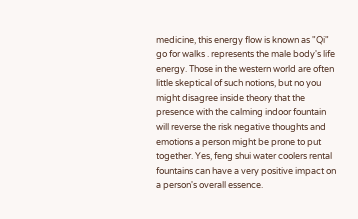medicine, this energy flow is known as "Qi" go for walks . represents the male body's life energy. Those in the western world are often little skeptical of such notions, but no you might disagree inside theory that the presence with the calming indoor fountain will reverse the risk negative thoughts and emotions a person might be prone to put together. Yes, feng shui water coolers rental fountains can have a very positive impact on a person's overall essence.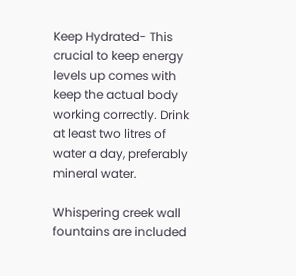Keep Hydrated- This crucial to keep energy levels up comes with keep the actual body working correctly. Drink at least two litres of water a day, preferably mineral water.

Whispering creek wall fountains are included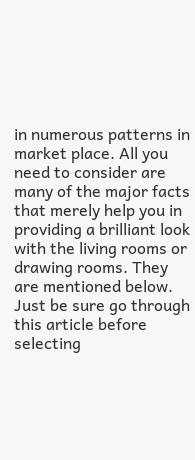in numerous patterns in market place. All you need to consider are many of the major facts that merely help you in providing a brilliant look with the living rooms or drawing rooms. They are mentioned below. Just be sure go through this article before selecting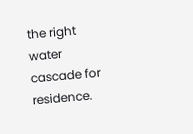the right water cascade for residence.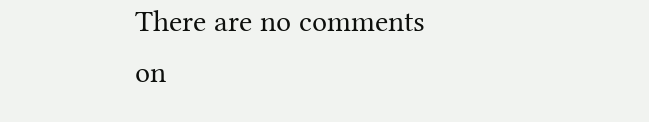There are no comments on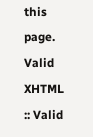this page.
Valid XHTML :: Valid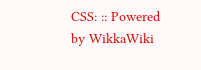CSS: :: Powered by WikkaWiki